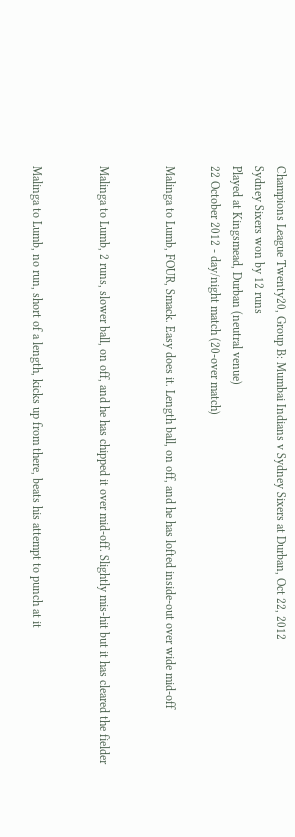Champions League Twenty20, Group B: Mumbai Indians v Sydney Sixers at Durban, Oct 22, 2012
Sydney Sixers won by 12 runs
Played at Kingsmead, Durban (neutral venue)
22 October 2012 - day/night match (20-over match)

Malinga to Lumb, FOUR, Smack. Easy does it. Length ball, on off, and he has lofted inside-out over wide mid-off


Malinga to Lumb, 2 runs, slower ball, on off, and he has chipped it over mid-off. Slightly mis-hit but it has cleared the fielder


Malinga to Lumb, no run, short of a length, kicks up from there, beats his attempt to punch at it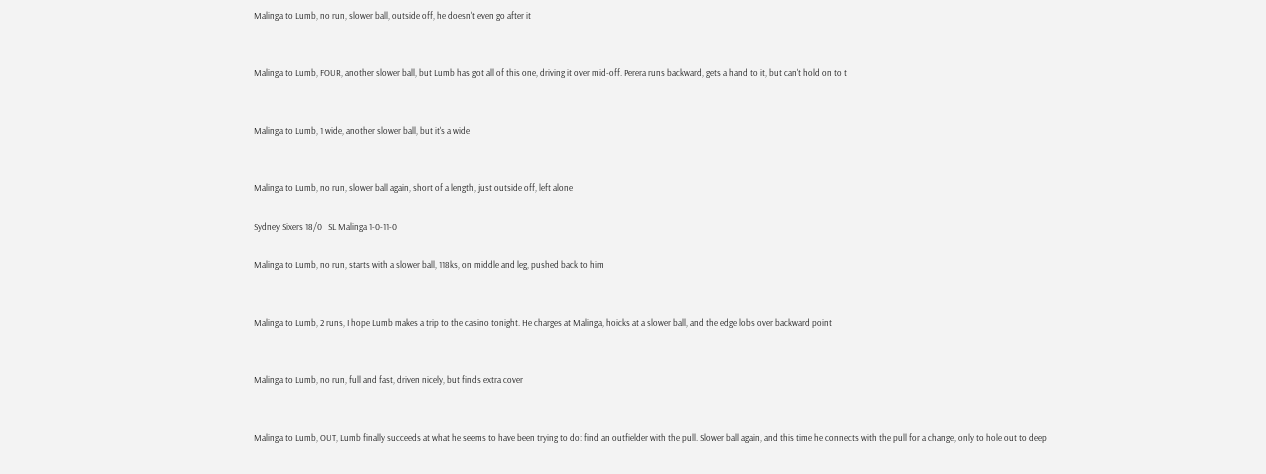Malinga to Lumb, no run, slower ball, outside off, he doesn't even go after it


Malinga to Lumb, FOUR, another slower ball, but Lumb has got all of this one, driving it over mid-off. Perera runs backward, gets a hand to it, but can't hold on to t


Malinga to Lumb, 1 wide, another slower ball, but it's a wide


Malinga to Lumb, no run, slower ball again, short of a length, just outside off, left alone

Sydney Sixers 18/0   SL Malinga 1-0-11-0

Malinga to Lumb, no run, starts with a slower ball, 118ks, on middle and leg, pushed back to him


Malinga to Lumb, 2 runs, I hope Lumb makes a trip to the casino tonight. He charges at Malinga, hoicks at a slower ball, and the edge lobs over backward point


Malinga to Lumb, no run, full and fast, driven nicely, but finds extra cover


Malinga to Lumb, OUT, Lumb finally succeeds at what he seems to have been trying to do: find an outfielder with the pull. Slower ball again, and this time he connects with the pull for a change, only to hole out to deep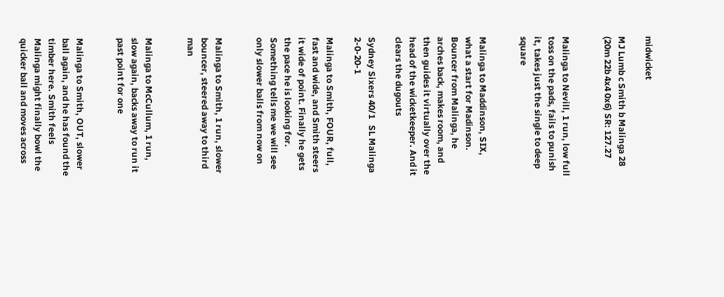midwicket

MJ Lumb c Smith b Malinga 28 (20m 22b 4x4 0x6) SR: 127.27


Malinga to Nevill, 1 run, low full toss on the pads, fails to punish it, takes just the single to deep square


Malinga to Maddinson, SIX, what a start for Madinson. Bouncer from Malinga, he arches back, makes room, and then guides it virtually over the head of the wicketkeeper. And it clears the dugouts

Sydney Sixers 40/1   SL Malinga 2-0-20-1

Malinga to Smith, FOUR, full, fast and wide, and Smith steers it wide of point. Finally he gets the pace he is looking for. Something tells me we will see only slower balls from now on


Malinga to Smith, 1 run, slower bouncer, steered away to third man


Malinga to McCullum, 1 run, slow again, backs away to run it past point for one


Malinga to Smith, OUT, slower ball again, and he has found the timber here. Smith feels Malinga might finally bowl the quicker ball and moves across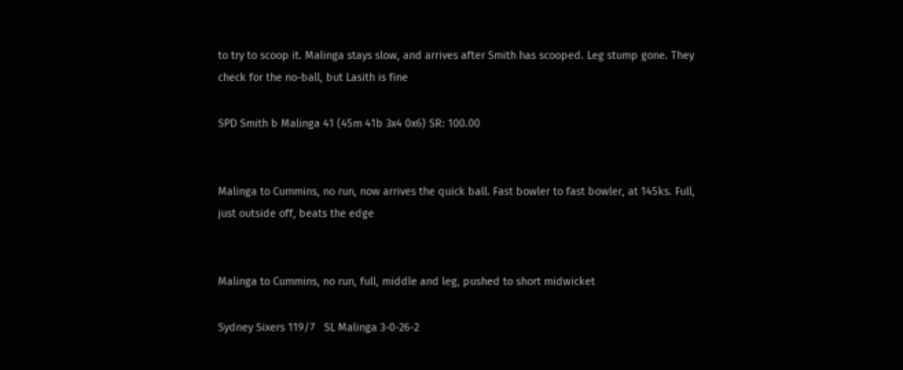to try to scoop it. Malinga stays slow, and arrives after Smith has scooped. Leg stump gone. They check for the no-ball, but Lasith is fine

SPD Smith b Malinga 41 (45m 41b 3x4 0x6) SR: 100.00


Malinga to Cummins, no run, now arrives the quick ball. Fast bowler to fast bowler, at 145ks. Full, just outside off, beats the edge


Malinga to Cummins, no run, full, middle and leg, pushed to short midwicket

Sydney Sixers 119/7   SL Malinga 3-0-26-2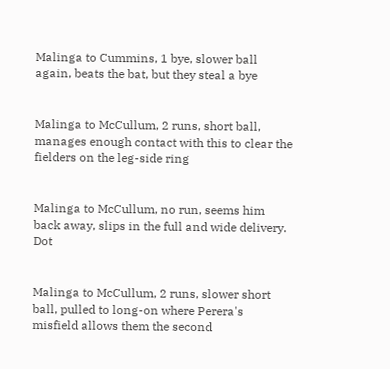Malinga to Cummins, 1 bye, slower ball again, beats the bat, but they steal a bye


Malinga to McCullum, 2 runs, short ball, manages enough contact with this to clear the fielders on the leg-side ring


Malinga to McCullum, no run, seems him back away, slips in the full and wide delivery. Dot


Malinga to McCullum, 2 runs, slower short ball, pulled to long-on where Perera's misfield allows them the second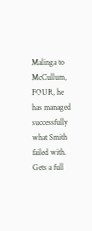Malinga to McCullum, FOUR, he has managed successfully what Smith failed with. Gets a full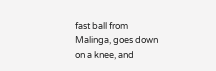fast ball from Malinga, goes down on a knee, and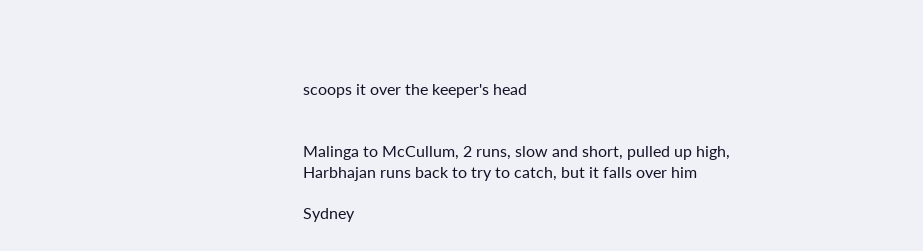scoops it over the keeper's head


Malinga to McCullum, 2 runs, slow and short, pulled up high, Harbhajan runs back to try to catch, but it falls over him

Sydney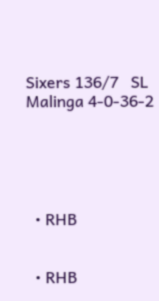Sixers 136/7   SL Malinga 4-0-36-2





  • RHB


  • RHB